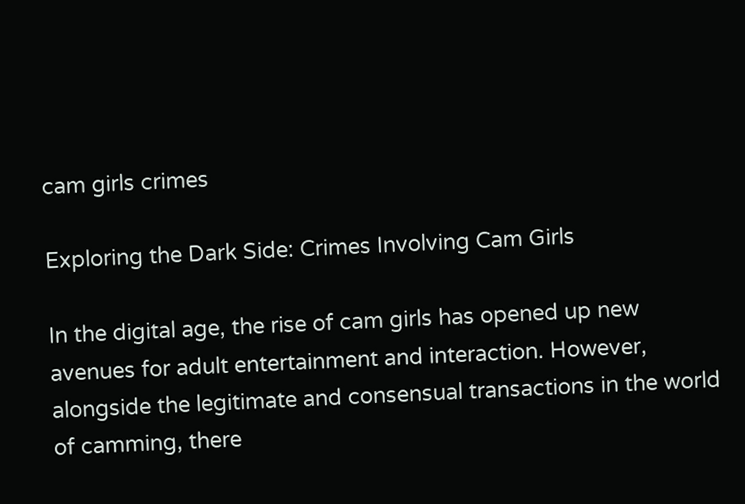cam girls crimes

Exploring the Dark Side: Crimes Involving Cam Girls

In the digital age, the rise of cam girls has opened up new avenues for adult entertainment and interaction. However, alongside the legitimate and consensual transactions in the world of camming, there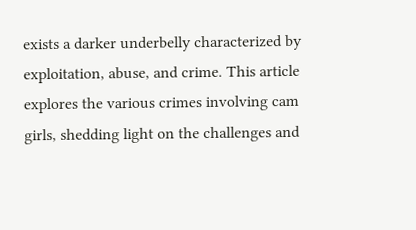exists a darker underbelly characterized by exploitation, abuse, and crime. This article explores the various crimes involving cam girls, shedding light on the challenges and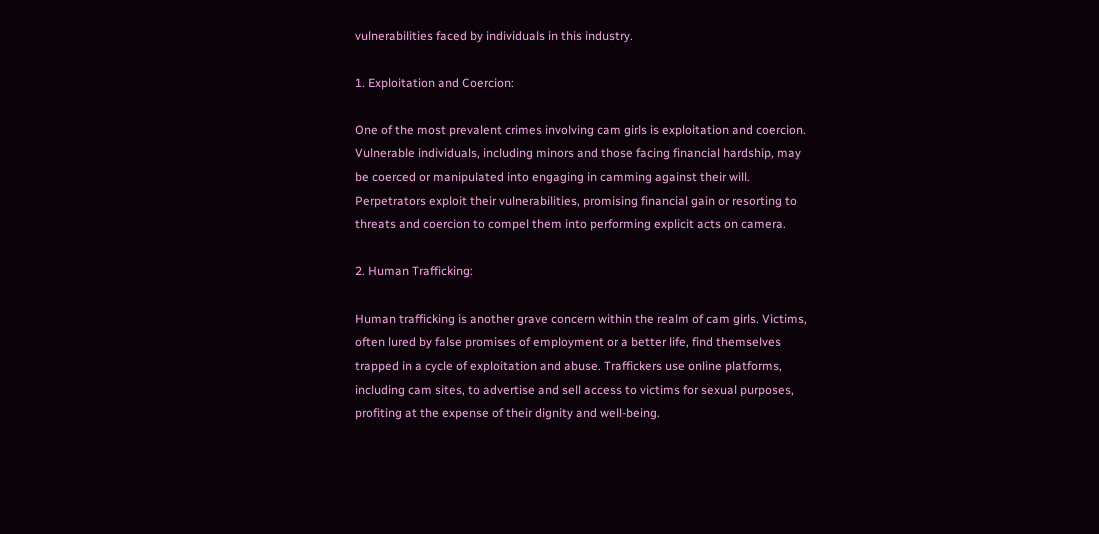vulnerabilities faced by individuals in this industry.

1. Exploitation and Coercion:

One of the most prevalent crimes involving cam girls is exploitation and coercion. Vulnerable individuals, including minors and those facing financial hardship, may be coerced or manipulated into engaging in camming against their will. Perpetrators exploit their vulnerabilities, promising financial gain or resorting to threats and coercion to compel them into performing explicit acts on camera.

2. Human Trafficking:

Human trafficking is another grave concern within the realm of cam girls. Victims, often lured by false promises of employment or a better life, find themselves trapped in a cycle of exploitation and abuse. Traffickers use online platforms, including cam sites, to advertise and sell access to victims for sexual purposes, profiting at the expense of their dignity and well-being.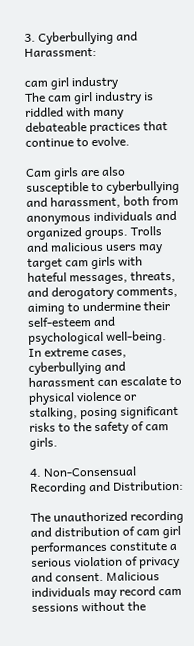3. Cyberbullying and Harassment:

cam girl industry
The cam girl industry is riddled with many debateable practices that continue to evolve.

Cam girls are also susceptible to cyberbullying and harassment, both from anonymous individuals and organized groups. Trolls and malicious users may target cam girls with hateful messages, threats, and derogatory comments, aiming to undermine their self-esteem and psychological well-being. In extreme cases, cyberbullying and harassment can escalate to physical violence or stalking, posing significant risks to the safety of cam girls.

4. Non-Consensual Recording and Distribution:

The unauthorized recording and distribution of cam girl performances constitute a serious violation of privacy and consent. Malicious individuals may record cam sessions without the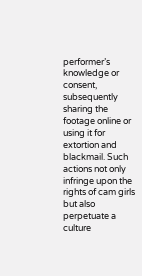performer’s knowledge or consent, subsequently sharing the footage online or using it for extortion and blackmail. Such actions not only infringe upon the rights of cam girls but also perpetuate a culture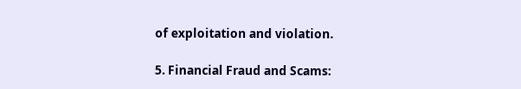of exploitation and violation.

5. Financial Fraud and Scams: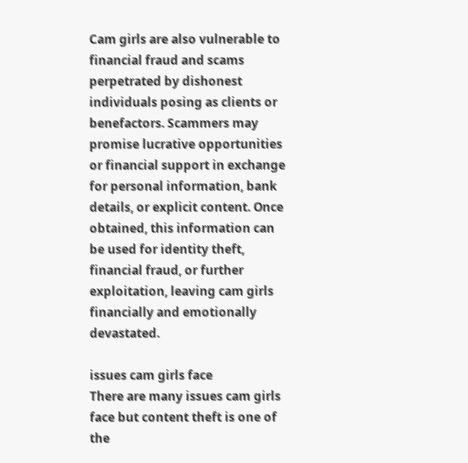Cam girls are also vulnerable to financial fraud and scams perpetrated by dishonest individuals posing as clients or benefactors. Scammers may promise lucrative opportunities or financial support in exchange for personal information, bank details, or explicit content. Once obtained, this information can be used for identity theft, financial fraud, or further exploitation, leaving cam girls financially and emotionally devastated.

issues cam girls face
There are many issues cam girls face but content theft is one of the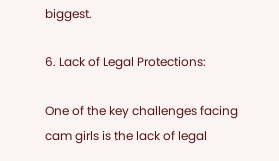biggest.

6. Lack of Legal Protections:

One of the key challenges facing cam girls is the lack of legal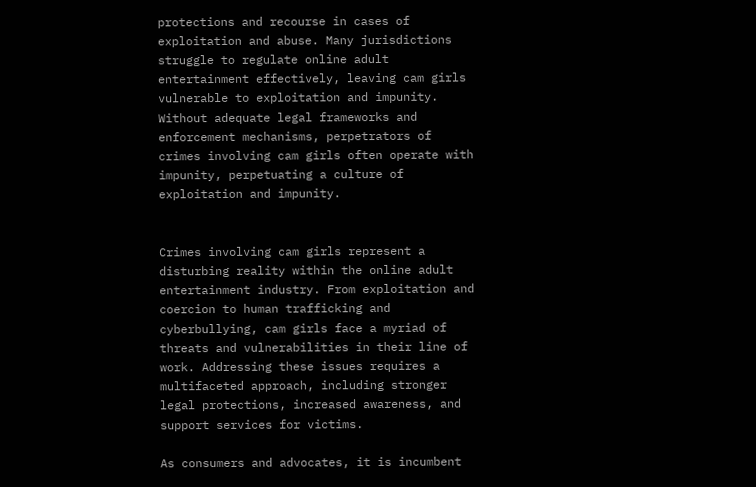protections and recourse in cases of exploitation and abuse. Many jurisdictions struggle to regulate online adult entertainment effectively, leaving cam girls vulnerable to exploitation and impunity. Without adequate legal frameworks and enforcement mechanisms, perpetrators of crimes involving cam girls often operate with impunity, perpetuating a culture of exploitation and impunity.


Crimes involving cam girls represent a disturbing reality within the online adult entertainment industry. From exploitation and coercion to human trafficking and cyberbullying, cam girls face a myriad of threats and vulnerabilities in their line of work. Addressing these issues requires a multifaceted approach, including stronger legal protections, increased awareness, and support services for victims.

As consumers and advocates, it is incumbent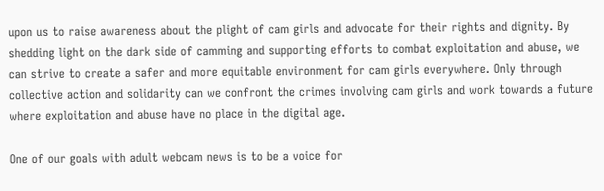upon us to raise awareness about the plight of cam girls and advocate for their rights and dignity. By shedding light on the dark side of camming and supporting efforts to combat exploitation and abuse, we can strive to create a safer and more equitable environment for cam girls everywhere. Only through collective action and solidarity can we confront the crimes involving cam girls and work towards a future where exploitation and abuse have no place in the digital age.

One of our goals with adult webcam news is to be a voice for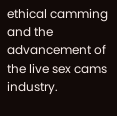ethical camming and the advancement of the live sex cams industry.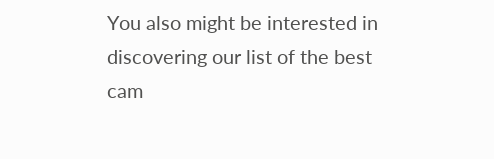You also might be interested in discovering our list of the best cam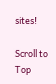sites!

Scroll to Top